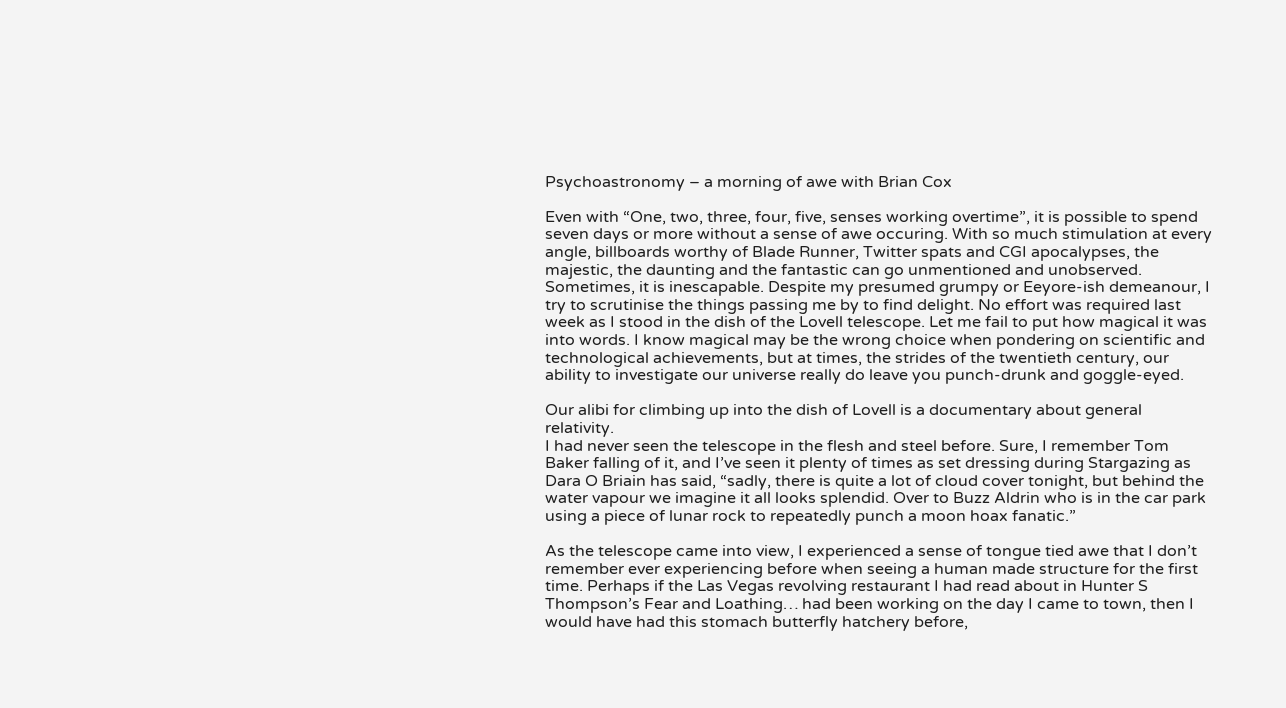Psychoastronomy – a morning of awe with Brian Cox

Even with “One, two, three, four, five, senses working overtime”, it is possible to spend seven days or more without a sense of awe occuring. With so much stimulation at every angle, billboards worthy of Blade Runner, Twitter spats and CGI apocalypses, the majestic, the daunting and the fantastic can go unmentioned and unobserved. Sometimes, it is inescapable. Despite my presumed grumpy or Eeyore-ish demeanour, I try to scrutinise the things passing me by to find delight. No effort was required last week as I stood in the dish of the Lovell telescope. Let me fail to put how magical it was into words. I know magical may be the wrong choice when pondering on scientific and technological achievements, but at times, the strides of the twentieth century, our ability to investigate our universe really do leave you punch-drunk and goggle-eyed.

Our alibi for climbing up into the dish of Lovell is a documentary about general relativity.
I had never seen the telescope in the flesh and steel before. Sure, I remember Tom Baker falling of it, and I’ve seen it plenty of times as set dressing during Stargazing as Dara O Briain has said, “sadly, there is quite a lot of cloud cover tonight, but behind the water vapour we imagine it all looks splendid. Over to Buzz Aldrin who is in the car park using a piece of lunar rock to repeatedly punch a moon hoax fanatic.”

As the telescope came into view, I experienced a sense of tongue tied awe that I don’t remember ever experiencing before when seeing a human made structure for the first time. Perhaps if the Las Vegas revolving restaurant I had read about in Hunter S Thompson’s Fear and Loathing… had been working on the day I came to town, then I would have had this stomach butterfly hatchery before,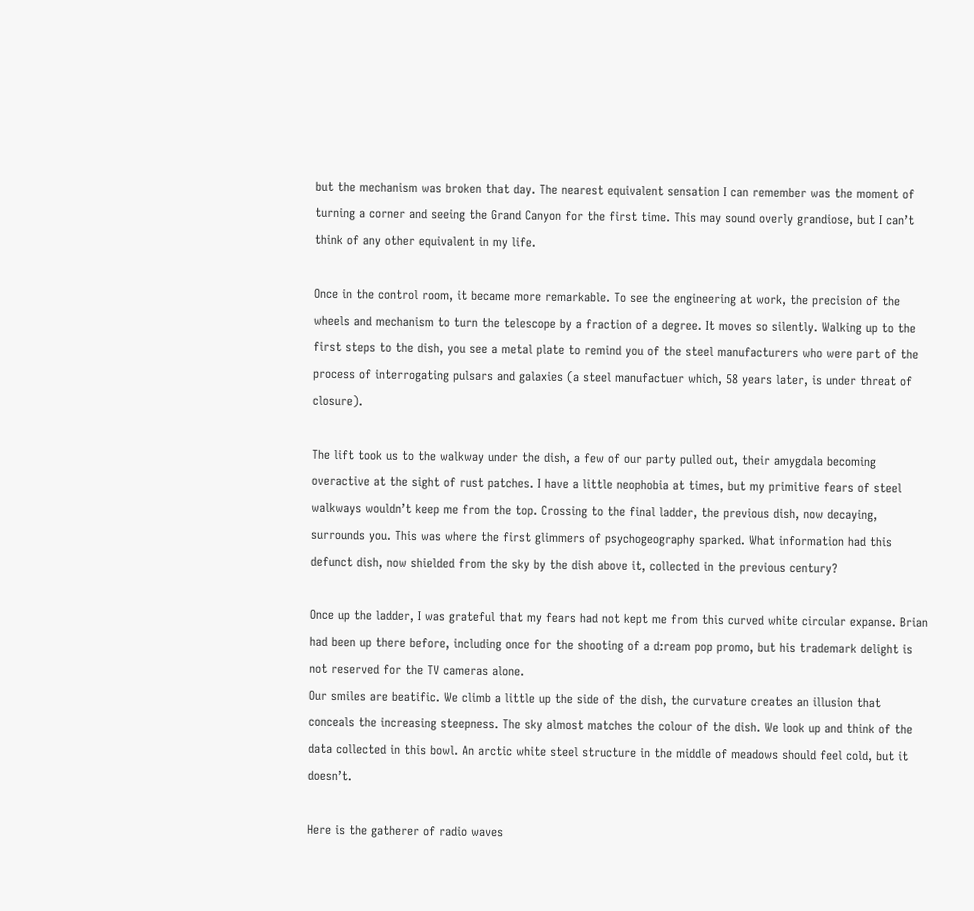but the mechanism was broken that day. The nearest equivalent sensation I can remember was the moment of turning a corner and seeing the Grand Canyon for the first time. This may sound overly grandiose, but I can’t think of any other equivalent in my life.

Once in the control room, it became more remarkable. To see the engineering at work, the precision of the wheels and mechanism to turn the telescope by a fraction of a degree. It moves so silently. Walking up to the first steps to the dish, you see a metal plate to remind you of the steel manufacturers who were part of the process of interrogating pulsars and galaxies (a steel manufactuer which, 58 years later, is under threat of closure).

The lift took us to the walkway under the dish, a few of our party pulled out, their amygdala becoming overactive at the sight of rust patches. I have a little neophobia at times, but my primitive fears of steel walkways wouldn’t keep me from the top. Crossing to the final ladder, the previous dish, now decaying, surrounds you. This was where the first glimmers of psychogeography sparked. What information had this defunct dish, now shielded from the sky by the dish above it, collected in the previous century?

Once up the ladder, I was grateful that my fears had not kept me from this curved white circular expanse. Brian had been up there before, including once for the shooting of a d:ream pop promo, but his trademark delight is not reserved for the TV cameras alone.
Our smiles are beatific. We climb a little up the side of the dish, the curvature creates an illusion that conceals the increasing steepness. The sky almost matches the colour of the dish. We look up and think of the data collected in this bowl. An arctic white steel structure in the middle of meadows should feel cold, but it doesn’t.

Here is the gatherer of radio waves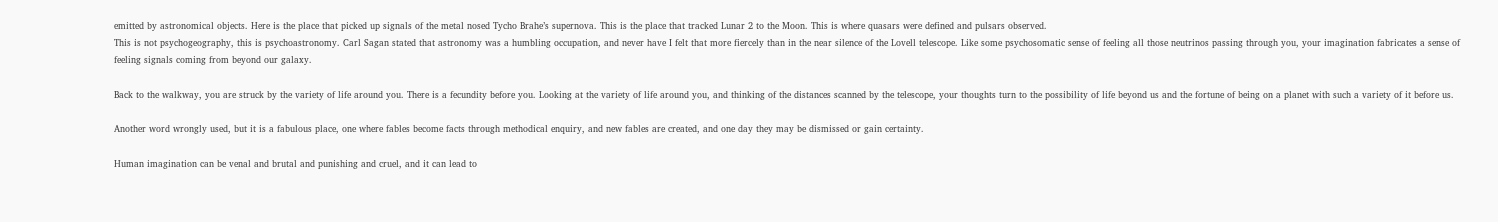emitted by astronomical objects. Here is the place that picked up signals of the metal nosed Tycho Brahe’s supernova. This is the place that tracked Lunar 2 to the Moon. This is where quasars were defined and pulsars observed.
This is not psychogeography, this is psychoastronomy. Carl Sagan stated that astronomy was a humbling occupation, and never have I felt that more fiercely than in the near silence of the Lovell telescope. Like some psychosomatic sense of feeling all those neutrinos passing through you, your imagination fabricates a sense of feeling signals coming from beyond our galaxy.

Back to the walkway, you are struck by the variety of life around you. There is a fecundity before you. Looking at the variety of life around you, and thinking of the distances scanned by the telescope, your thoughts turn to the possibility of life beyond us and the fortune of being on a planet with such a variety of it before us.

Another word wrongly used, but it is a fabulous place, one where fables become facts through methodical enquiry, and new fables are created, and one day they may be dismissed or gain certainty.

Human imagination can be venal and brutal and punishing and cruel, and it can lead to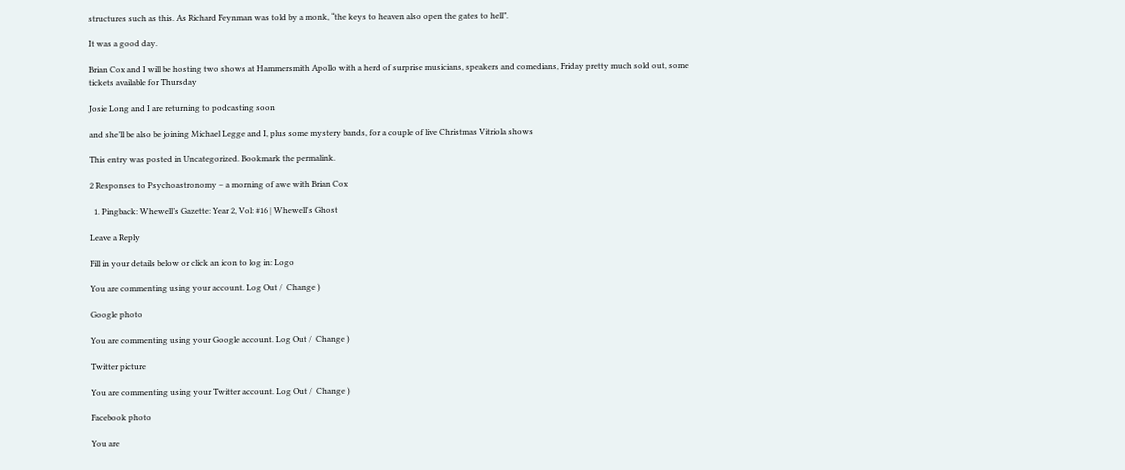structures such as this. As Richard Feynman was told by a monk, “the keys to heaven also open the gates to hell”.

It was a good day.

Brian Cox and I will be hosting two shows at Hammersmith Apollo with a herd of surprise musicians, speakers and comedians, Friday pretty much sold out, some tickets available for Thursday

Josie Long and I are returning to podcasting soon

and she’ll be also be joining Michael Legge and I, plus some mystery bands, for a couple of live Christmas Vitriola shows

This entry was posted in Uncategorized. Bookmark the permalink.

2 Responses to Psychoastronomy – a morning of awe with Brian Cox

  1. Pingback: Whewell’s Gazette: Year 2, Vol: #16 | Whewell's Ghost

Leave a Reply

Fill in your details below or click an icon to log in: Logo

You are commenting using your account. Log Out /  Change )

Google photo

You are commenting using your Google account. Log Out /  Change )

Twitter picture

You are commenting using your Twitter account. Log Out /  Change )

Facebook photo

You are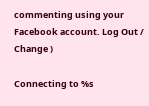commenting using your Facebook account. Log Out /  Change )

Connecting to %s